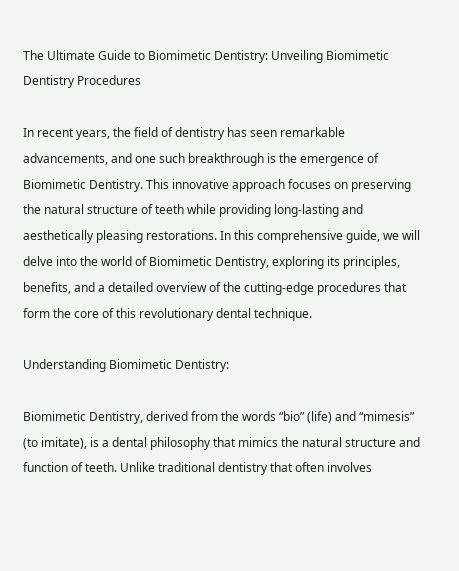The Ultimate Guide to Biomimetic Dentistry: Unveiling Biomimetic Dentistry Procedures

In recent years, the field of dentistry has seen remarkable advancements, and one such breakthrough is the emergence of Biomimetic Dentistry. This innovative approach focuses on preserving the natural structure of teeth while providing long-lasting and aesthetically pleasing restorations. In this comprehensive guide, we will delve into the world of Biomimetic Dentistry, exploring its principles, benefits, and a detailed overview of the cutting-edge procedures that form the core of this revolutionary dental technique.

Understanding Biomimetic Dentistry:

Biomimetic Dentistry, derived from the words “bio” (life) and “mimesis” (to imitate), is a dental philosophy that mimics the natural structure and function of teeth. Unlike traditional dentistry that often involves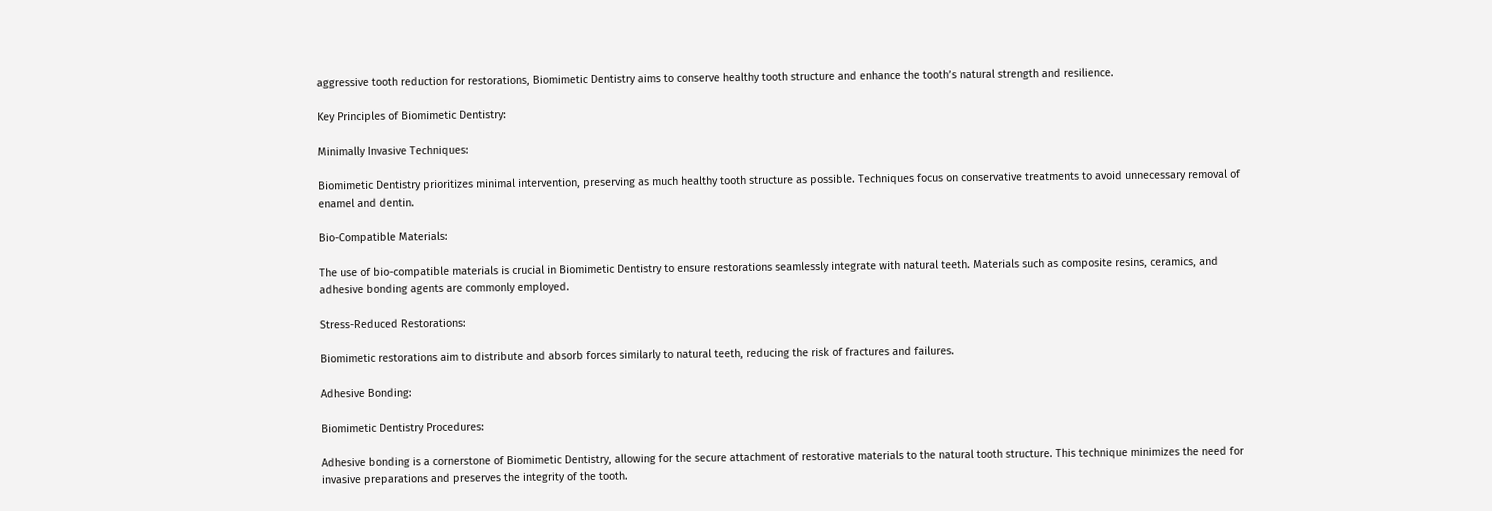aggressive tooth reduction for restorations, Biomimetic Dentistry aims to conserve healthy tooth structure and enhance the tooth’s natural strength and resilience.

Key Principles of Biomimetic Dentistry:

Minimally Invasive Techniques:

Biomimetic Dentistry prioritizes minimal intervention, preserving as much healthy tooth structure as possible. Techniques focus on conservative treatments to avoid unnecessary removal of enamel and dentin.

Bio-Compatible Materials:

The use of bio-compatible materials is crucial in Biomimetic Dentistry to ensure restorations seamlessly integrate with natural teeth. Materials such as composite resins, ceramics, and adhesive bonding agents are commonly employed.

Stress-Reduced Restorations:

Biomimetic restorations aim to distribute and absorb forces similarly to natural teeth, reducing the risk of fractures and failures.

Adhesive Bonding:

Biomimetic Dentistry Procedures:

Adhesive bonding is a cornerstone of Biomimetic Dentistry, allowing for the secure attachment of restorative materials to the natural tooth structure. This technique minimizes the need for invasive preparations and preserves the integrity of the tooth.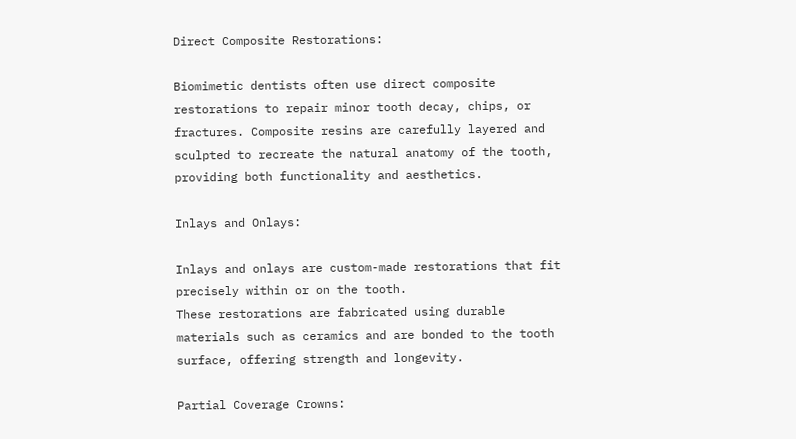Direct Composite Restorations:

Biomimetic dentists often use direct composite restorations to repair minor tooth decay, chips, or fractures. Composite resins are carefully layered and sculpted to recreate the natural anatomy of the tooth, providing both functionality and aesthetics.

Inlays and Onlays:

Inlays and onlays are custom-made restorations that fit precisely within or on the tooth.
These restorations are fabricated using durable materials such as ceramics and are bonded to the tooth surface, offering strength and longevity.

Partial Coverage Crowns: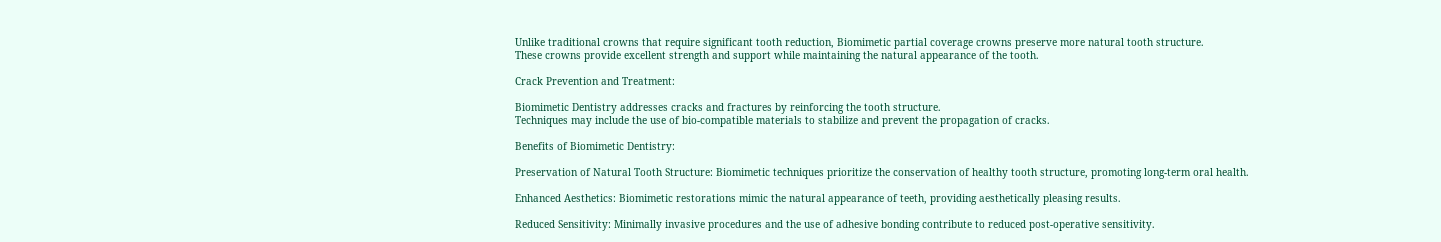Unlike traditional crowns that require significant tooth reduction, Biomimetic partial coverage crowns preserve more natural tooth structure.
These crowns provide excellent strength and support while maintaining the natural appearance of the tooth.

Crack Prevention and Treatment:

Biomimetic Dentistry addresses cracks and fractures by reinforcing the tooth structure.
Techniques may include the use of bio-compatible materials to stabilize and prevent the propagation of cracks.

Benefits of Biomimetic Dentistry:

Preservation of Natural Tooth Structure: Biomimetic techniques prioritize the conservation of healthy tooth structure, promoting long-term oral health.

Enhanced Aesthetics: Biomimetic restorations mimic the natural appearance of teeth, providing aesthetically pleasing results.

Reduced Sensitivity: Minimally invasive procedures and the use of adhesive bonding contribute to reduced post-operative sensitivity.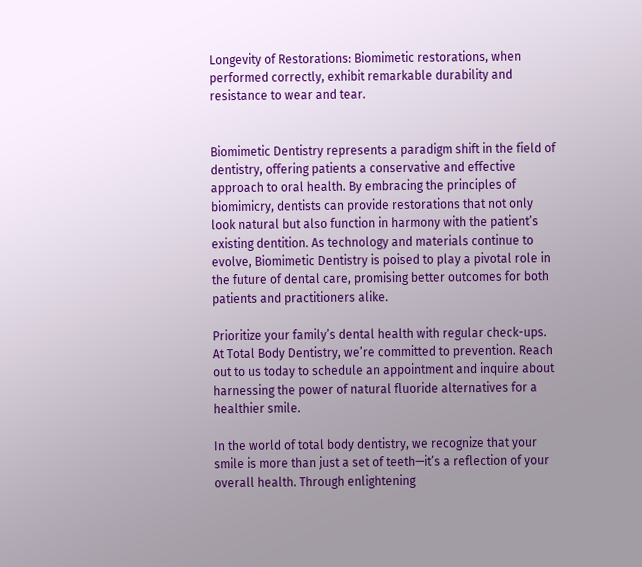Longevity of Restorations: Biomimetic restorations, when performed correctly, exhibit remarkable durability and resistance to wear and tear.


Biomimetic Dentistry represents a paradigm shift in the field of dentistry, offering patients a conservative and effective approach to oral health. By embracing the principles of biomimicry, dentists can provide restorations that not only look natural but also function in harmony with the patient’s existing dentition. As technology and materials continue to evolve, Biomimetic Dentistry is poised to play a pivotal role in the future of dental care, promising better outcomes for both patients and practitioners alike.

Prioritize your family’s dental health with regular check-ups. At Total Body Dentistry, we’re committed to prevention. Reach out to us today to schedule an appointment and inquire about harnessing the power of natural fluoride alternatives for a healthier smile.

In the world of total body dentistry, we recognize that your smile is more than just a set of teeth—it’s a reflection of your overall health. Through enlightening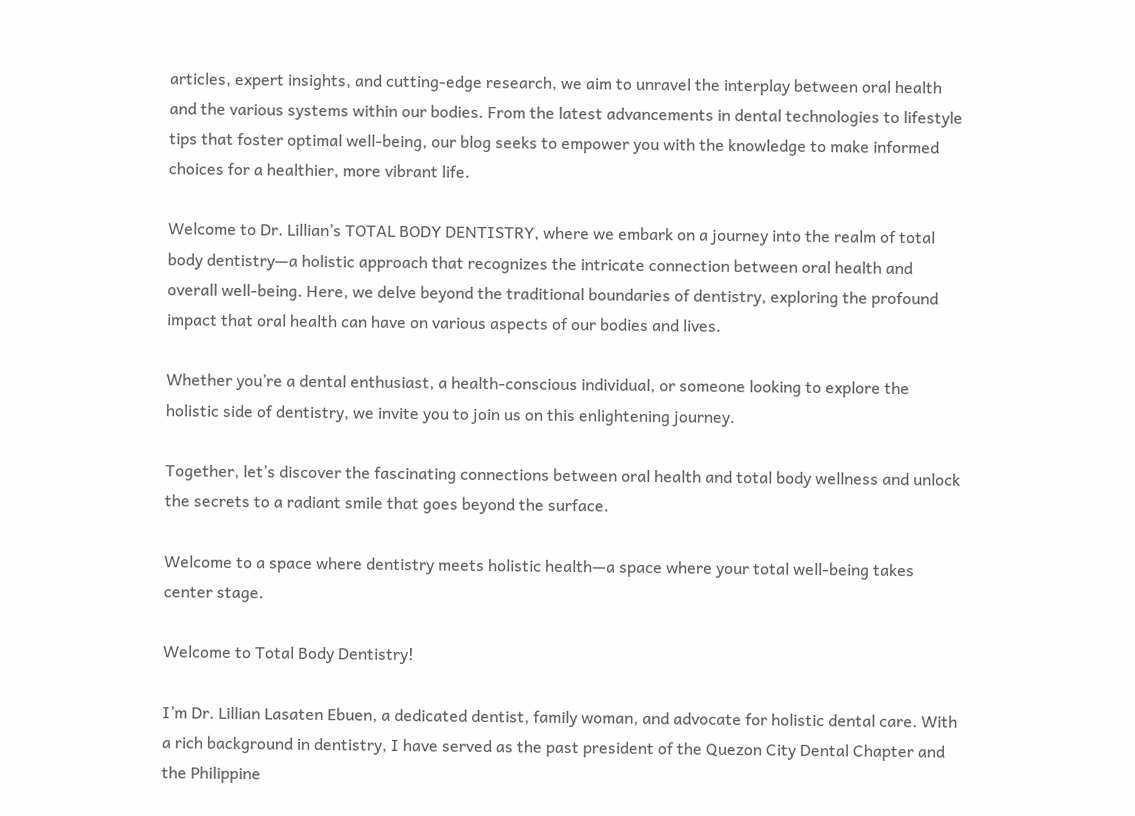articles, expert insights, and cutting-edge research, we aim to unravel the interplay between oral health and the various systems within our bodies. From the latest advancements in dental technologies to lifestyle tips that foster optimal well-being, our blog seeks to empower you with the knowledge to make informed choices for a healthier, more vibrant life.

Welcome to Dr. Lillian’s TOTAL BODY DENTISTRY, where we embark on a journey into the realm of total body dentistry—a holistic approach that recognizes the intricate connection between oral health and overall well-being. Here, we delve beyond the traditional boundaries of dentistry, exploring the profound impact that oral health can have on various aspects of our bodies and lives.

Whether you’re a dental enthusiast, a health-conscious individual, or someone looking to explore the holistic side of dentistry, we invite you to join us on this enlightening journey.

Together, let’s discover the fascinating connections between oral health and total body wellness and unlock the secrets to a radiant smile that goes beyond the surface.

Welcome to a space where dentistry meets holistic health—a space where your total well-being takes center stage.

Welcome to Total Body Dentistry!

I’m Dr. Lillian Lasaten Ebuen, a dedicated dentist, family woman, and advocate for holistic dental care. With a rich background in dentistry, I have served as the past president of the Quezon City Dental Chapter and the Philippine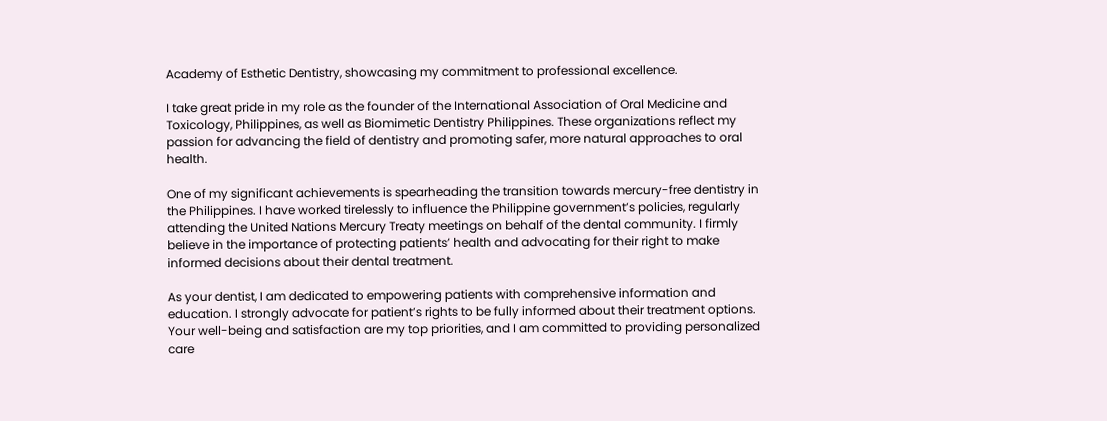Academy of Esthetic Dentistry, showcasing my commitment to professional excellence.

I take great pride in my role as the founder of the International Association of Oral Medicine and Toxicology, Philippines, as well as Biomimetic Dentistry Philippines. These organizations reflect my passion for advancing the field of dentistry and promoting safer, more natural approaches to oral health.

One of my significant achievements is spearheading the transition towards mercury-free dentistry in the Philippines. I have worked tirelessly to influence the Philippine government’s policies, regularly attending the United Nations Mercury Treaty meetings on behalf of the dental community. I firmly believe in the importance of protecting patients’ health and advocating for their right to make informed decisions about their dental treatment.

As your dentist, I am dedicated to empowering patients with comprehensive information and education. I strongly advocate for patient’s rights to be fully informed about their treatment options. Your well-being and satisfaction are my top priorities, and I am committed to providing personalized care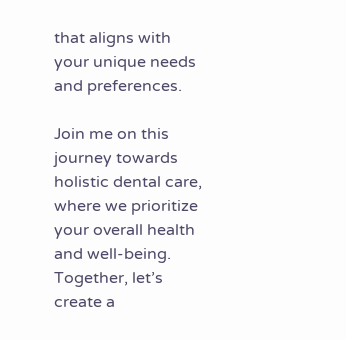that aligns with your unique needs and preferences.

Join me on this journey towards holistic dental care, where we prioritize your overall health and well-being. Together, let’s create a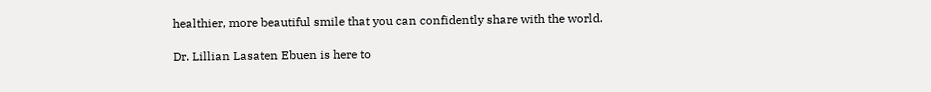healthier, more beautiful smile that you can confidently share with the world.

Dr. Lillian Lasaten Ebuen is here to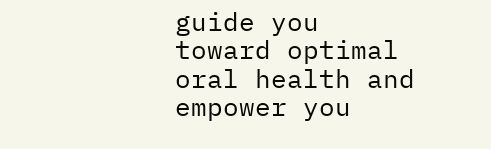guide you toward optimal oral health and empower you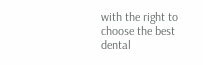with the right to choose the best dental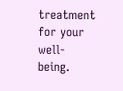treatment for your well-being.